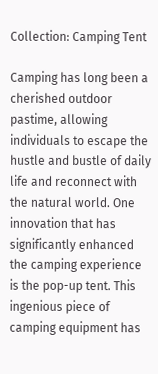Collection: Camping Tent

Camping has long been a cherished outdoor pastime, allowing individuals to escape the hustle and bustle of daily life and reconnect with the natural world. One innovation that has significantly enhanced the camping experience is the pop-up tent. This ingenious piece of camping equipment has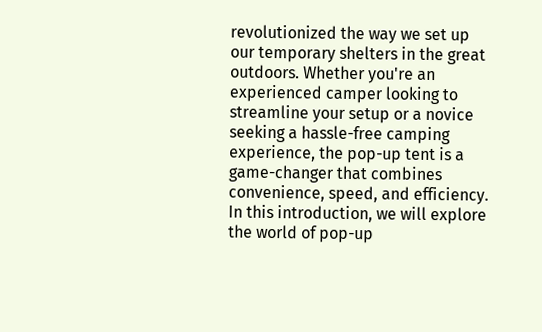revolutionized the way we set up our temporary shelters in the great outdoors. Whether you're an experienced camper looking to streamline your setup or a novice seeking a hassle-free camping experience, the pop-up tent is a game-changer that combines convenience, speed, and efficiency. In this introduction, we will explore the world of pop-up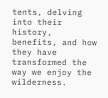tents, delving into their history, benefits, and how they have transformed the way we enjoy the wilderness.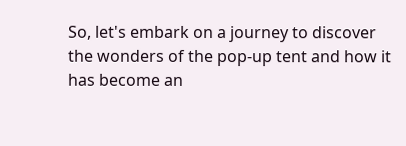So, let's embark on a journey to discover the wonders of the pop-up tent and how it has become an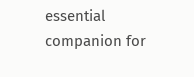essential companion for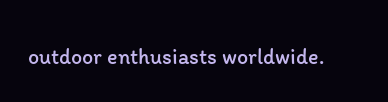outdoor enthusiasts worldwide.